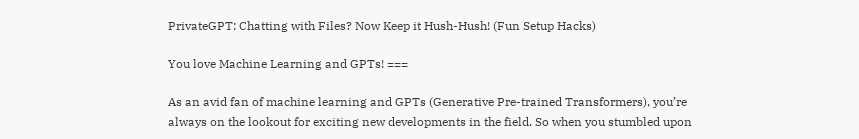PrivateGPT: Chatting with Files? Now Keep it Hush-Hush! (Fun Setup Hacks)

You love Machine Learning and GPTs! ===

As an avid fan of machine learning and GPTs (Generative Pre-trained Transformers), you’re always on the lookout for exciting new developments in the field. So when you stumbled upon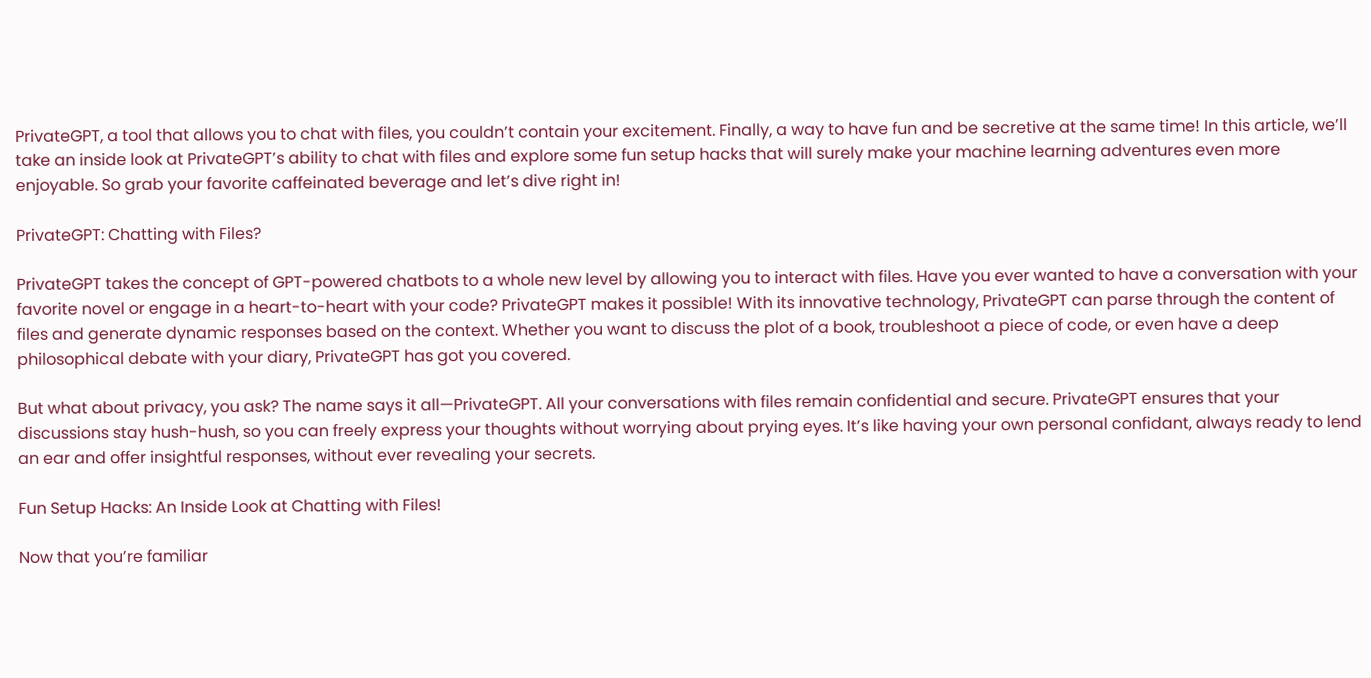PrivateGPT, a tool that allows you to chat with files, you couldn’t contain your excitement. Finally, a way to have fun and be secretive at the same time! In this article, we’ll take an inside look at PrivateGPT’s ability to chat with files and explore some fun setup hacks that will surely make your machine learning adventures even more enjoyable. So grab your favorite caffeinated beverage and let’s dive right in!

PrivateGPT: Chatting with Files?

PrivateGPT takes the concept of GPT-powered chatbots to a whole new level by allowing you to interact with files. Have you ever wanted to have a conversation with your favorite novel or engage in a heart-to-heart with your code? PrivateGPT makes it possible! With its innovative technology, PrivateGPT can parse through the content of files and generate dynamic responses based on the context. Whether you want to discuss the plot of a book, troubleshoot a piece of code, or even have a deep philosophical debate with your diary, PrivateGPT has got you covered.

But what about privacy, you ask? The name says it all—PrivateGPT. All your conversations with files remain confidential and secure. PrivateGPT ensures that your discussions stay hush-hush, so you can freely express your thoughts without worrying about prying eyes. It’s like having your own personal confidant, always ready to lend an ear and offer insightful responses, without ever revealing your secrets.

Fun Setup Hacks: An Inside Look at Chatting with Files!

Now that you’re familiar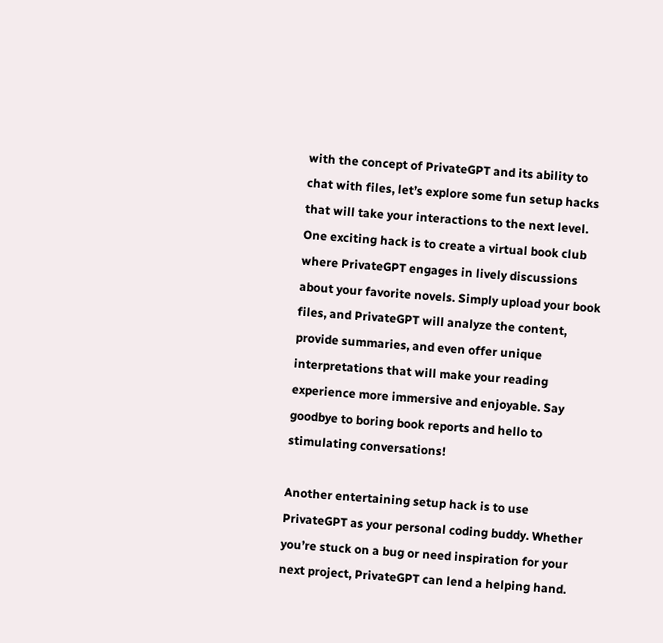with the concept of PrivateGPT and its ability to chat with files, let’s explore some fun setup hacks that will take your interactions to the next level. One exciting hack is to create a virtual book club where PrivateGPT engages in lively discussions about your favorite novels. Simply upload your book files, and PrivateGPT will analyze the content, provide summaries, and even offer unique interpretations that will make your reading experience more immersive and enjoyable. Say goodbye to boring book reports and hello to stimulating conversations!

Another entertaining setup hack is to use PrivateGPT as your personal coding buddy. Whether you’re stuck on a bug or need inspiration for your next project, PrivateGPT can lend a helping hand.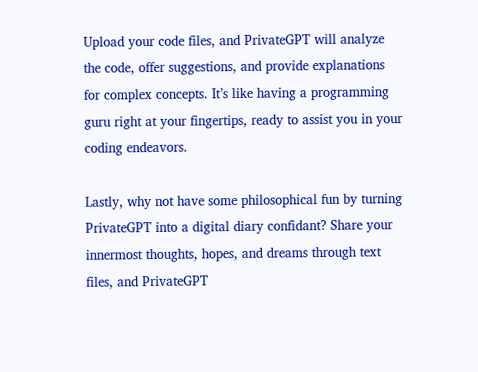Upload your code files, and PrivateGPT will analyze the code, offer suggestions, and provide explanations for complex concepts. It’s like having a programming guru right at your fingertips, ready to assist you in your coding endeavors.

Lastly, why not have some philosophical fun by turning PrivateGPT into a digital diary confidant? Share your innermost thoughts, hopes, and dreams through text files, and PrivateGPT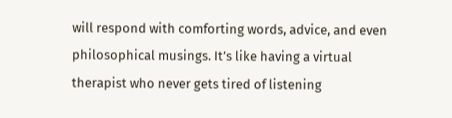will respond with comforting words, advice, and even philosophical musings. It’s like having a virtual therapist who never gets tired of listening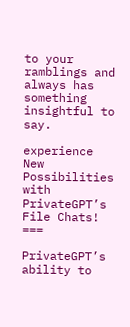to your ramblings and always has something insightful to say.

experience New Possibilities with PrivateGPT’s File Chats! ===

PrivateGPT’s ability to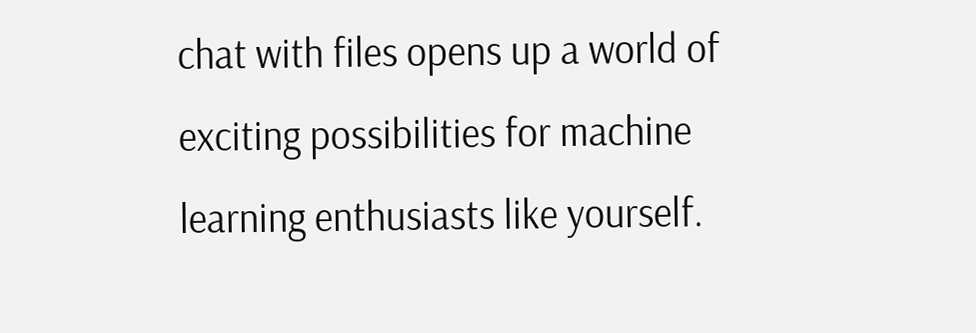chat with files opens up a world of exciting possibilities for machine learning enthusiasts like yourself.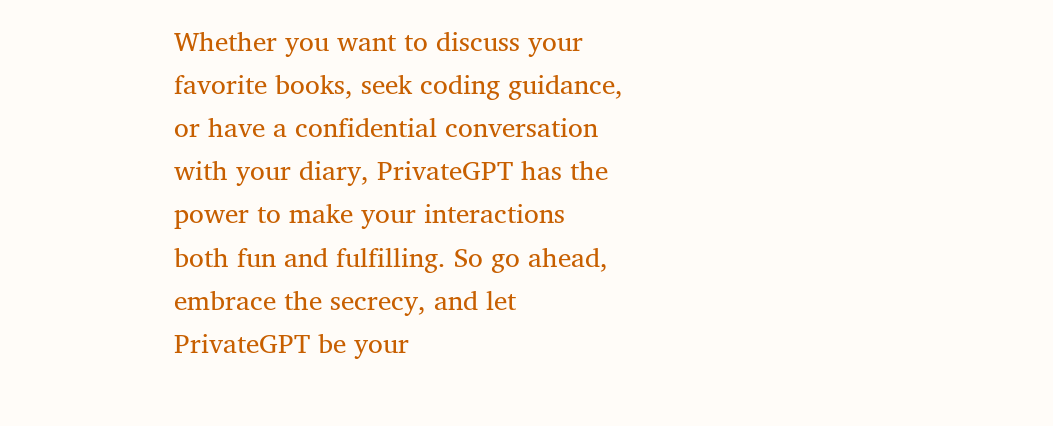Whether you want to discuss your favorite books, seek coding guidance, or have a confidential conversation with your diary, PrivateGPT has the power to make your interactions both fun and fulfilling. So go ahead, embrace the secrecy, and let PrivateGPT be your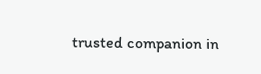trusted companion in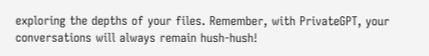exploring the depths of your files. Remember, with PrivateGPT, your conversations will always remain hush-hush!